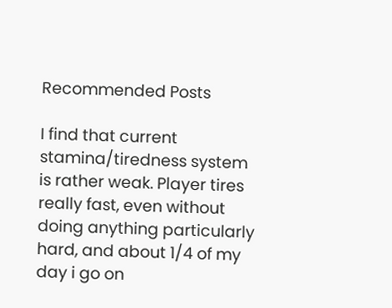Recommended Posts

I find that current stamina/tiredness system is rather weak. Player tires really fast, even without doing anything particularly hard, and about 1/4 of my day i go on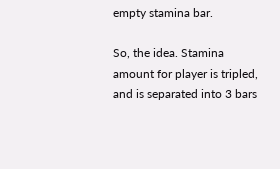empty stamina bar.

So, the idea. Stamina amount for player is tripled, and is separated into 3 bars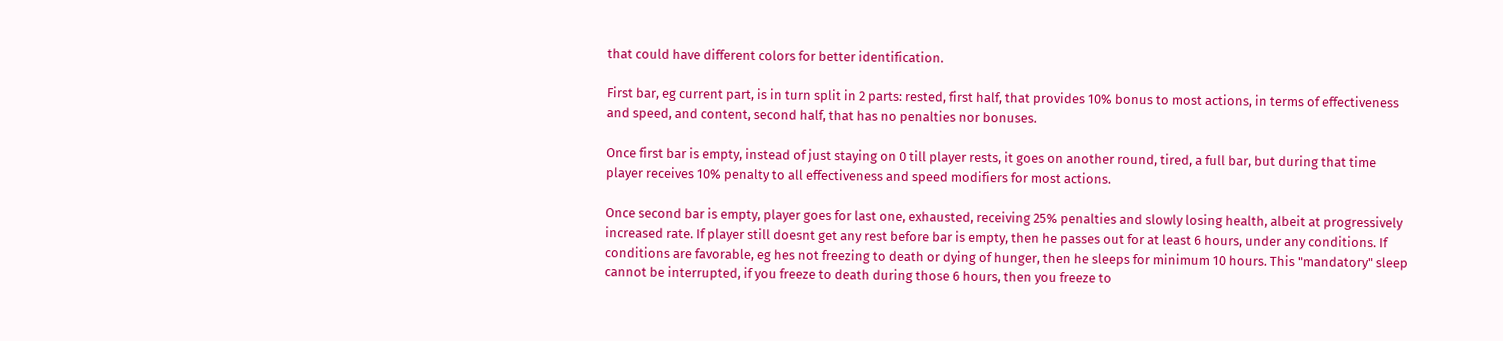that could have different colors for better identification.

First bar, eg current part, is in turn split in 2 parts: rested, first half, that provides 10% bonus to most actions, in terms of effectiveness and speed, and content, second half, that has no penalties nor bonuses.

Once first bar is empty, instead of just staying on 0 till player rests, it goes on another round, tired, a full bar, but during that time player receives 10% penalty to all effectiveness and speed modifiers for most actions.

Once second bar is empty, player goes for last one, exhausted, receiving 25% penalties and slowly losing health, albeit at progressively increased rate. If player still doesnt get any rest before bar is empty, then he passes out for at least 6 hours, under any conditions. If conditions are favorable, eg hes not freezing to death or dying of hunger, then he sleeps for minimum 10 hours. This "mandatory" sleep cannot be interrupted, if you freeze to death during those 6 hours, then you freeze to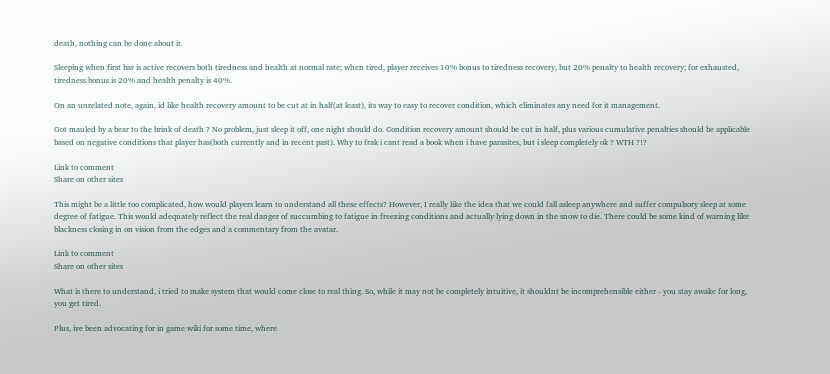death, nothing can be done about it.

Sleeping when first bar is active recovers both tiredness and health at normal rate; when tired, player receives 10% bonus to tiredness recovery, but 20% penalty to health recovery; for exhausted, tiredness bonus is 20% and health penalty is 40%.

On an unrelated note, again, id like health recovery amount to be cut at in half(at least), its way to easy to recover condition, which eliminates any need for it management.

Got mauled by a bear to the brink of death ? No problem, just sleep it off, one night should do. Condition recovery amount should be cut in half, plus various cumulative penalties should be applicable based on negative conditions that player has(both currently and in recent past). Why to frak i cant read a book when i have parasites, but i sleep completely ok ? WTH ?!?

Link to comment
Share on other sites

This might be a little too complicated, how would players learn to understand all these effects? However, I really like the idea that we could fall asleep anywhere and suffer compulsory sleep at some degree of fatigue. This would adequately reflect the real danger of succumbing to fatigue in freezing conditions and actually lying down in the snow to die. There could be some kind of warning like blackness closing in on vision from the edges and a commentary from the avatar.

Link to comment
Share on other sites

What is there to understand, i tried to make system that would come close to real thing. So, while it may not be completely intuitive, it shouldnt be incomprehensible either - you stay awake for long, you get tired.

Plus, ive been advocating for in game wiki for some time, where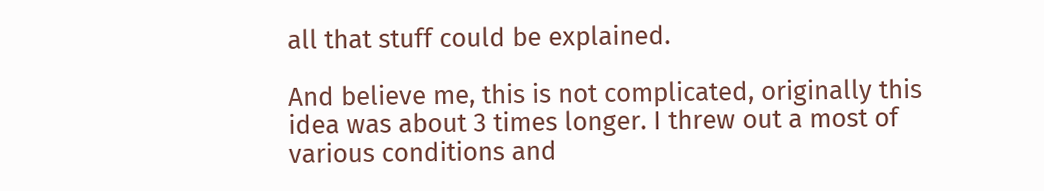all that stuff could be explained.

And believe me, this is not complicated, originally this idea was about 3 times longer. I threw out a most of various conditions and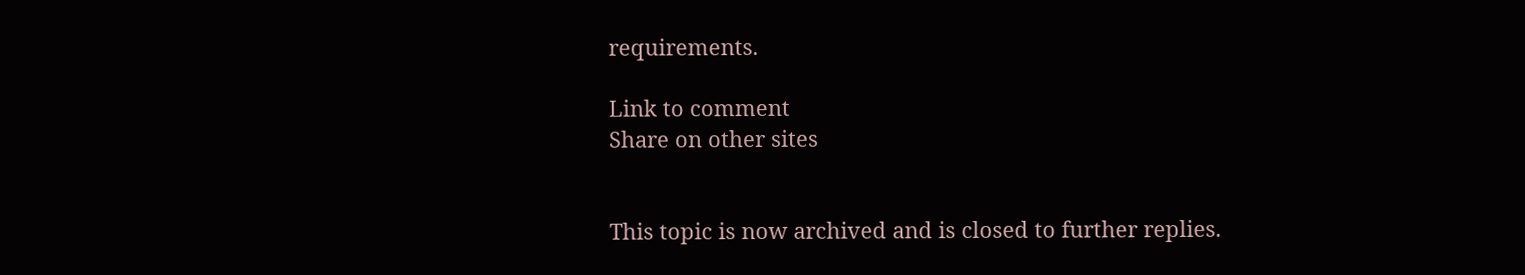requirements.

Link to comment
Share on other sites


This topic is now archived and is closed to further replies.